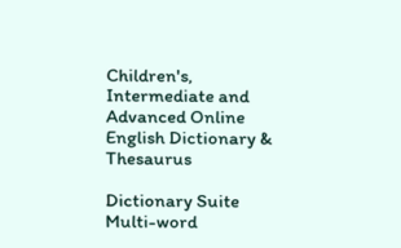Children's, Intermediate and Advanced Online English Dictionary & Thesaurus

Dictionary Suite
Multi-word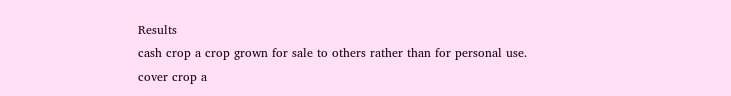Results
cash crop a crop grown for sale to others rather than for personal use.
cover crop a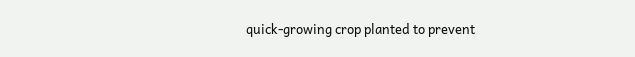quick-growing crop planted to prevent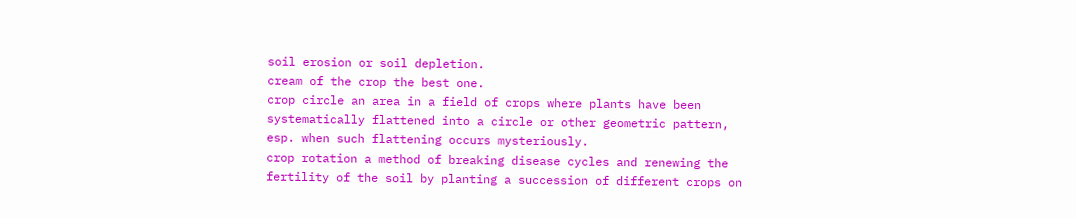soil erosion or soil depletion.
cream of the crop the best one.
crop circle an area in a field of crops where plants have been systematically flattened into a circle or other geometric pattern, esp. when such flattening occurs mysteriously.
crop rotation a method of breaking disease cycles and renewing the fertility of the soil by planting a succession of different crops on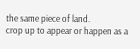the same piece of land.
crop up to appear or happen as a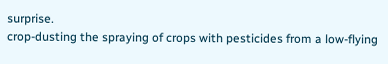surprise.
crop-dusting the spraying of crops with pesticides from a low-flying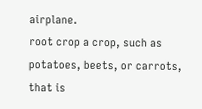airplane.
root crop a crop, such as potatoes, beets, or carrots, that is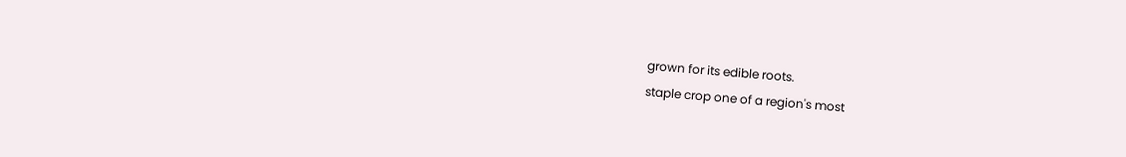grown for its edible roots.
staple crop one of a region's most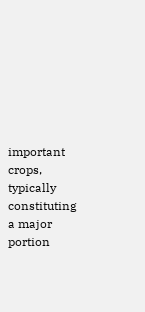important crops, typically constituting a major portion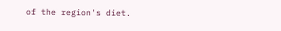of the region's diet.